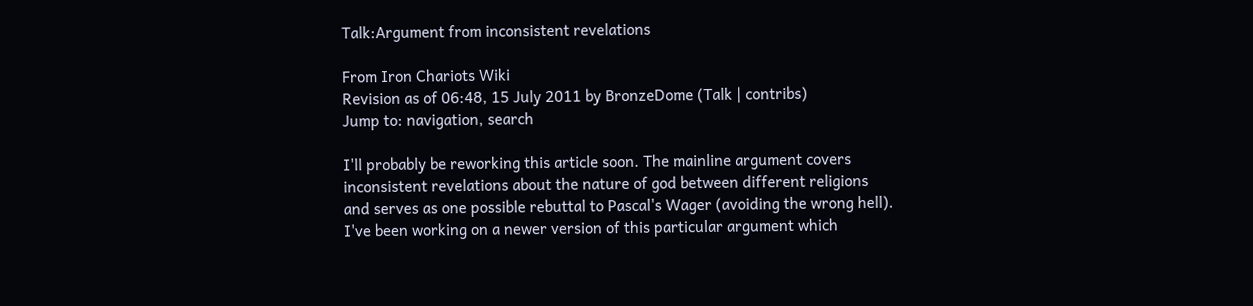Talk:Argument from inconsistent revelations

From Iron Chariots Wiki
Revision as of 06:48, 15 July 2011 by BronzeDome (Talk | contribs)
Jump to: navigation, search

I'll probably be reworking this article soon. The mainline argument covers inconsistent revelations about the nature of god between different religions and serves as one possible rebuttal to Pascal's Wager (avoiding the wrong hell). I've been working on a newer version of this particular argument which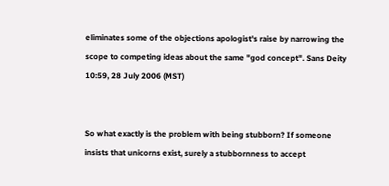eliminates some of the objections apologist's raise by narrowing the scope to competing ideas about the same "god concept". Sans Deity 10:59, 28 July 2006 (MST)


So what exactly is the problem with being stubborn? If someone insists that unicorns exist, surely a stubbornness to accept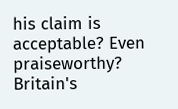his claim is acceptable? Even praiseworthy? Britain's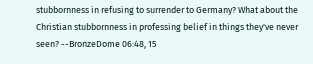stubbornness in refusing to surrender to Germany? What about the Christian stubbornness in professing belief in things they've never seen? --BronzeDome 06:48, 15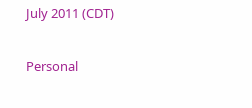July 2011 (CDT)

Personal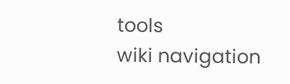tools
wiki navigation